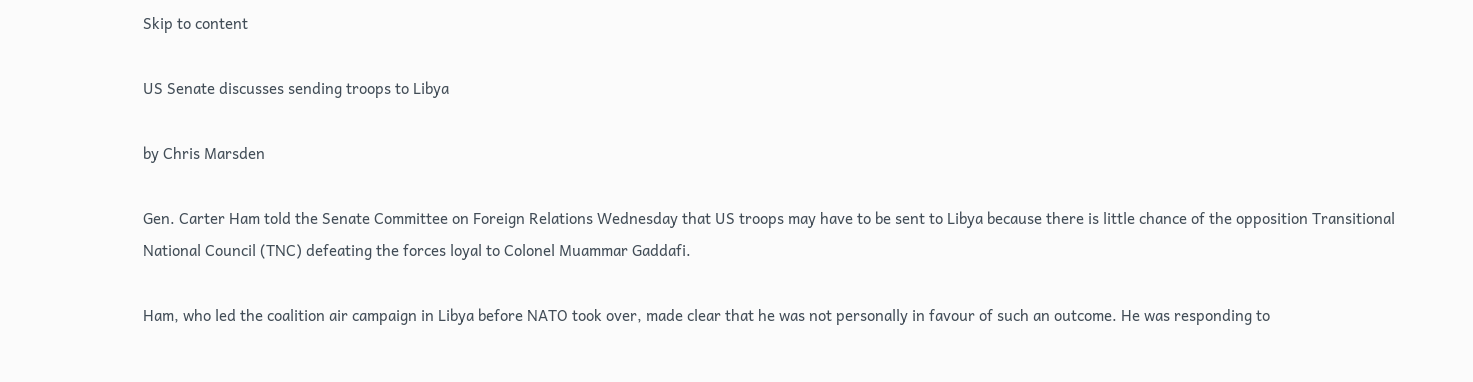Skip to content

US Senate discusses sending troops to Libya

by Chris Marsden

Gen. Carter Ham told the Senate Committee on Foreign Relations Wednesday that US troops may have to be sent to Libya because there is little chance of the opposition Transitional National Council (TNC) defeating the forces loyal to Colonel Muammar Gaddafi.

Ham, who led the coalition air campaign in Libya before NATO took over, made clear that he was not personally in favour of such an outcome. He was responding to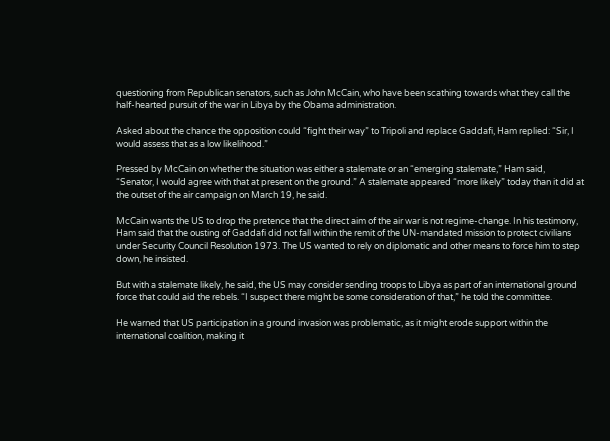questioning from Republican senators, such as John McCain, who have been scathing towards what they call the half-hearted pursuit of the war in Libya by the Obama administration.

Asked about the chance the opposition could “fight their way” to Tripoli and replace Gaddafi, Ham replied: “Sir, I would assess that as a low likelihood.”

Pressed by McCain on whether the situation was either a stalemate or an “emerging stalemate,” Ham said, “Senator, I would agree with that at present on the ground.” A stalemate appeared “more likely” today than it did at the outset of the air campaign on March 19, he said.

McCain wants the US to drop the pretence that the direct aim of the air war is not regime-change. In his testimony, Ham said that the ousting of Gaddafi did not fall within the remit of the UN-mandated mission to protect civilians under Security Council Resolution 1973. The US wanted to rely on diplomatic and other means to force him to step down, he insisted.

But with a stalemate likely, he said, the US may consider sending troops to Libya as part of an international ground force that could aid the rebels. “I suspect there might be some consideration of that,” he told the committee.

He warned that US participation in a ground invasion was problematic, as it might erode support within the international coalition, making it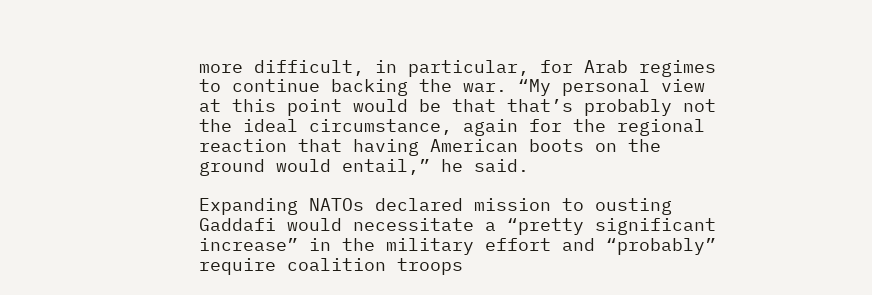more difficult, in particular, for Arab regimes to continue backing the war. “My personal view at this point would be that that’s probably not the ideal circumstance, again for the regional reaction that having American boots on the ground would entail,” he said.

Expanding NATOs declared mission to ousting Gaddafi would necessitate a “pretty significant increase” in the military effort and “probably” require coalition troops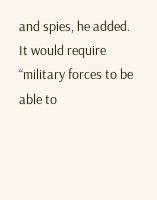and spies, he added. It would require “military forces to be able to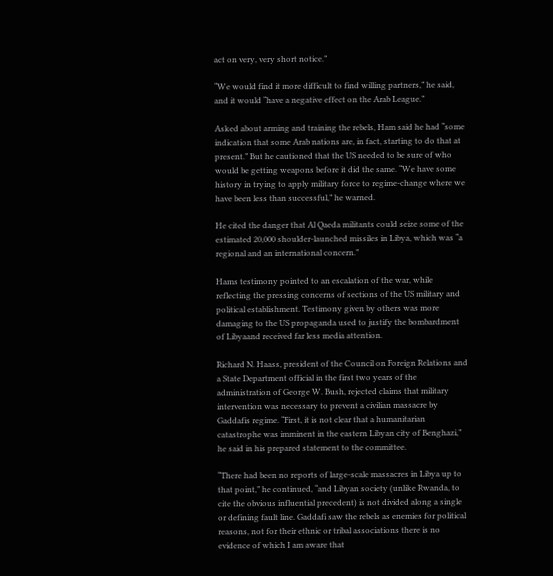act on very, very short notice.”

“We would find it more difficult to find willing partners,” he said, and it would “have a negative effect on the Arab League.”

Asked about arming and training the rebels, Ham said he had “some indication that some Arab nations are, in fact, starting to do that at present.” But he cautioned that the US needed to be sure of who would be getting weapons before it did the same. “We have some history in trying to apply military force to regime-change where we have been less than successful,” he warned.

He cited the danger that Al Qaeda militants could seize some of the estimated 20,000 shoulder-launched missiles in Libya, which was “a regional and an international concern.”

Hams testimony pointed to an escalation of the war, while reflecting the pressing concerns of sections of the US military and political establishment. Testimony given by others was more damaging to the US propaganda used to justify the bombardment of Libyaand received far less media attention.

Richard N. Haass, president of the Council on Foreign Relations and a State Department official in the first two years of the administration of George W. Bush, rejected claims that military intervention was necessary to prevent a civilian massacre by Gaddafis regime. “First, it is not clear that a humanitarian catastrophe was imminent in the eastern Libyan city of Benghazi,” he said in his prepared statement to the committee.

“There had been no reports of large-scale massacres in Libya up to that point,” he continued, “and Libyan society (unlike Rwanda, to cite the obvious influential precedent) is not divided along a single or defining fault line. Gaddafi saw the rebels as enemies for political reasons, not for their ethnic or tribal associations there is no evidence of which I am aware that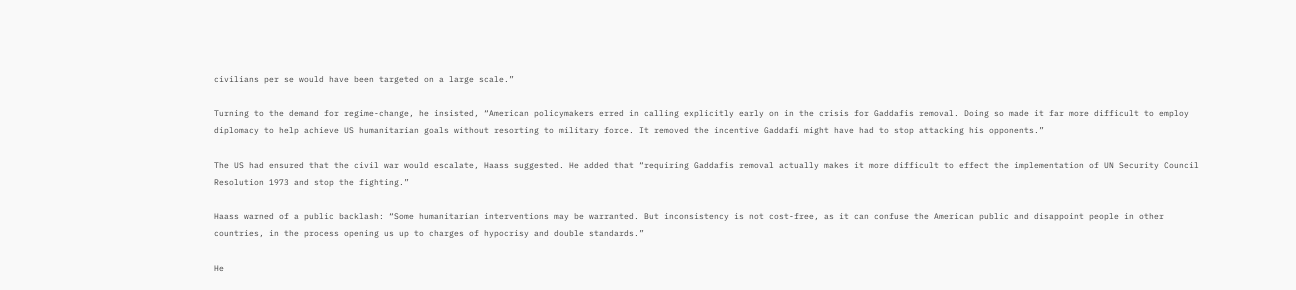civilians per se would have been targeted on a large scale.”

Turning to the demand for regime-change, he insisted, “American policymakers erred in calling explicitly early on in the crisis for Gaddafis removal. Doing so made it far more difficult to employ diplomacy to help achieve US humanitarian goals without resorting to military force. It removed the incentive Gaddafi might have had to stop attacking his opponents.”

The US had ensured that the civil war would escalate, Haass suggested. He added that “requiring Gaddafis removal actually makes it more difficult to effect the implementation of UN Security Council Resolution 1973 and stop the fighting.”

Haass warned of a public backlash: “Some humanitarian interventions may be warranted. But inconsistency is not cost-free, as it can confuse the American public and disappoint people in other countries, in the process opening us up to charges of hypocrisy and double standards.”

He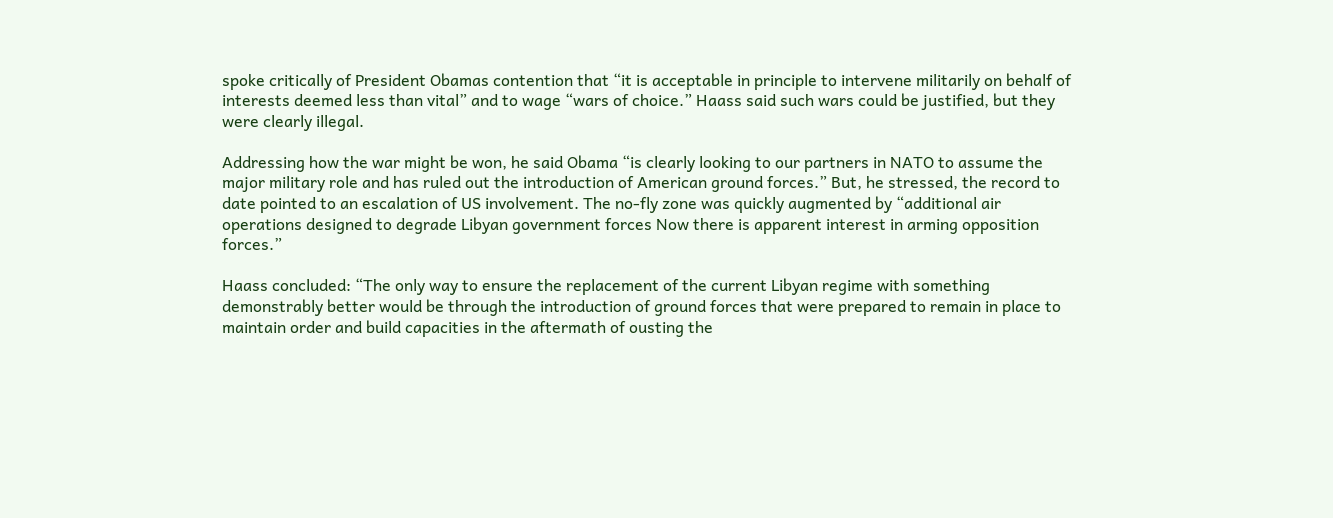spoke critically of President Obamas contention that “it is acceptable in principle to intervene militarily on behalf of interests deemed less than vital” and to wage “wars of choice.” Haass said such wars could be justified, but they were clearly illegal.

Addressing how the war might be won, he said Obama “is clearly looking to our partners in NATO to assume the major military role and has ruled out the introduction of American ground forces.” But, he stressed, the record to date pointed to an escalation of US involvement. The no-fly zone was quickly augmented by “additional air operations designed to degrade Libyan government forces Now there is apparent interest in arming opposition forces.”

Haass concluded: “The only way to ensure the replacement of the current Libyan regime with something demonstrably better would be through the introduction of ground forces that were prepared to remain in place to maintain order and build capacities in the aftermath of ousting the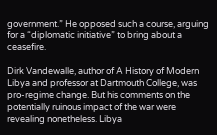government.” He opposed such a course, arguing for a “diplomatic initiative” to bring about a ceasefire.

Dirk Vandewalle, author of A History of Modern Libya and professor at Dartmouth College, was pro-regime change. But his comments on the potentially ruinous impact of the war were revealing nonetheless. Libya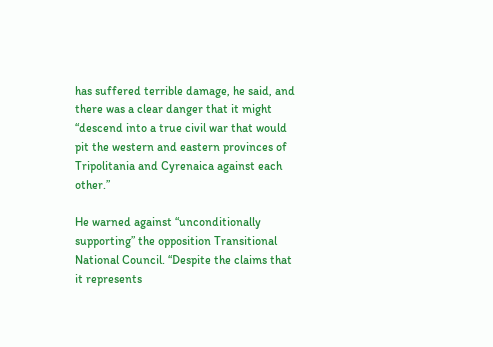has suffered terrible damage, he said, and there was a clear danger that it might “descend into a true civil war that would pit the western and eastern provinces of Tripolitania and Cyrenaica against each other.”

He warned against “unconditionally supporting” the opposition Transitional National Council. “Despite the claims that it represents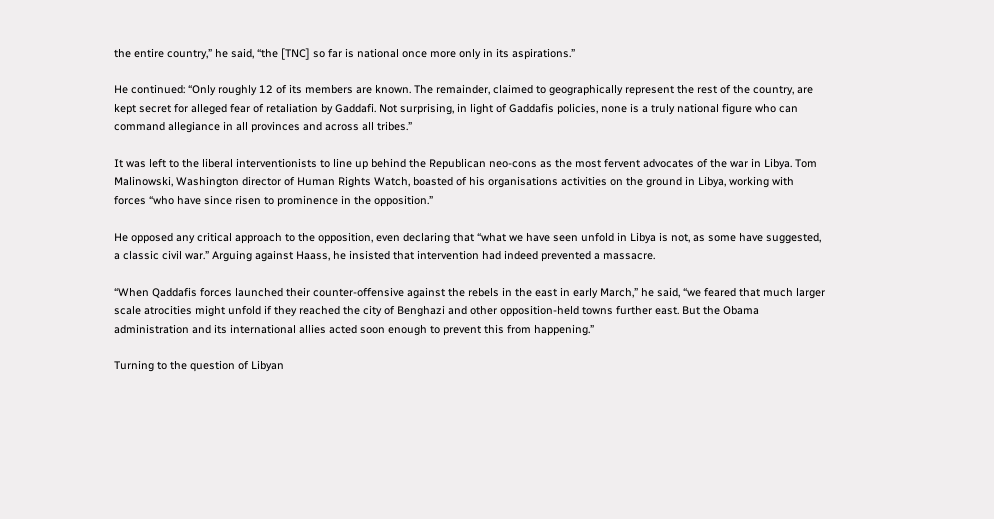the entire country,” he said, “the [TNC] so far is national once more only in its aspirations.”

He continued: “Only roughly 12 of its members are known. The remainder, claimed to geographically represent the rest of the country, are kept secret for alleged fear of retaliation by Gaddafi. Not surprising, in light of Gaddafis policies, none is a truly national figure who can command allegiance in all provinces and across all tribes.”

It was left to the liberal interventionists to line up behind the Republican neo-cons as the most fervent advocates of the war in Libya. Tom Malinowski, Washington director of Human Rights Watch, boasted of his organisations activities on the ground in Libya, working with forces “who have since risen to prominence in the opposition.”

He opposed any critical approach to the opposition, even declaring that “what we have seen unfold in Libya is not, as some have suggested, a classic civil war.” Arguing against Haass, he insisted that intervention had indeed prevented a massacre.

“When Qaddafis forces launched their counter-offensive against the rebels in the east in early March,” he said, “we feared that much larger scale atrocities might unfold if they reached the city of Benghazi and other opposition-held towns further east. But the Obama administration and its international allies acted soon enough to prevent this from happening.”

Turning to the question of Libyan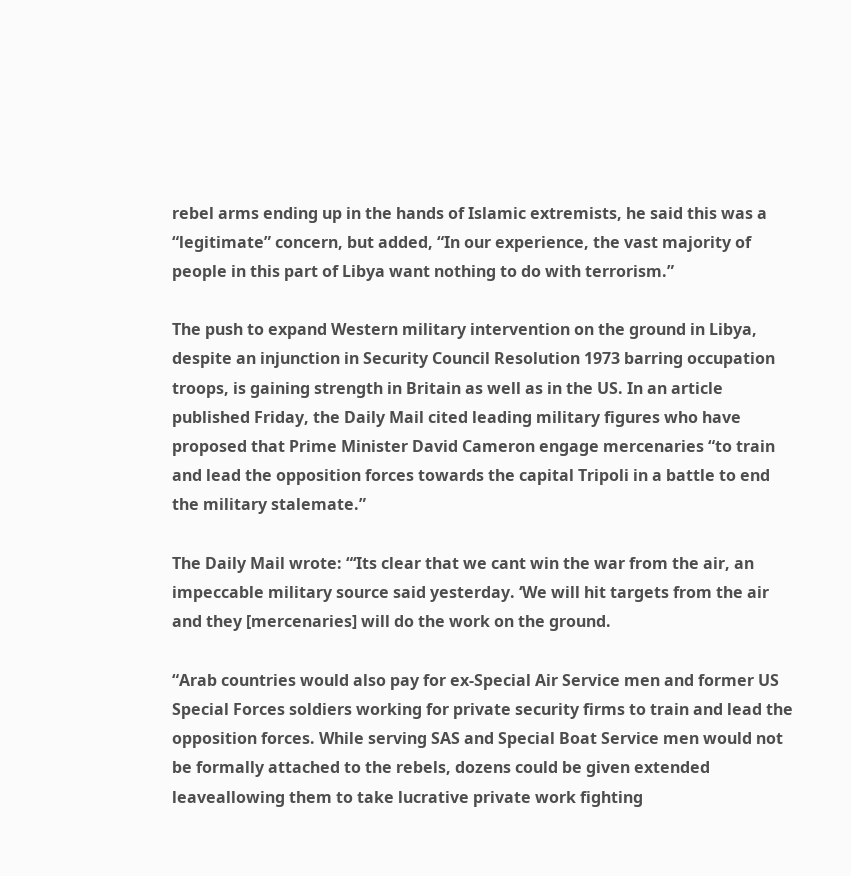rebel arms ending up in the hands of Islamic extremists, he said this was a “legitimate” concern, but added, “In our experience, the vast majority of people in this part of Libya want nothing to do with terrorism.”

The push to expand Western military intervention on the ground in Libya, despite an injunction in Security Council Resolution 1973 barring occupation troops, is gaining strength in Britain as well as in the US. In an article published Friday, the Daily Mail cited leading military figures who have proposed that Prime Minister David Cameron engage mercenaries “to train and lead the opposition forces towards the capital Tripoli in a battle to end the military stalemate.”

The Daily Mail wrote: “‘Its clear that we cant win the war from the air, an impeccable military source said yesterday. ‘We will hit targets from the air and they [mercenaries] will do the work on the ground.

“Arab countries would also pay for ex-Special Air Service men and former US Special Forces soldiers working for private security firms to train and lead the opposition forces. While serving SAS and Special Boat Service men would not be formally attached to the rebels, dozens could be given extended leaveallowing them to take lucrative private work fighting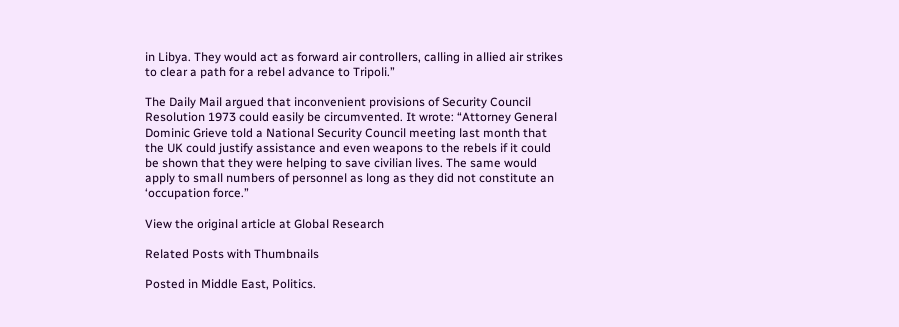in Libya. They would act as forward air controllers, calling in allied air strikes to clear a path for a rebel advance to Tripoli.”

The Daily Mail argued that inconvenient provisions of Security Council Resolution 1973 could easily be circumvented. It wrote: “Attorney General Dominic Grieve told a National Security Council meeting last month that the UK could justify assistance and even weapons to the rebels if it could be shown that they were helping to save civilian lives. The same would apply to small numbers of personnel as long as they did not constitute an ‘occupation force.”

View the original article at Global Research

Related Posts with Thumbnails

Posted in Middle East, Politics.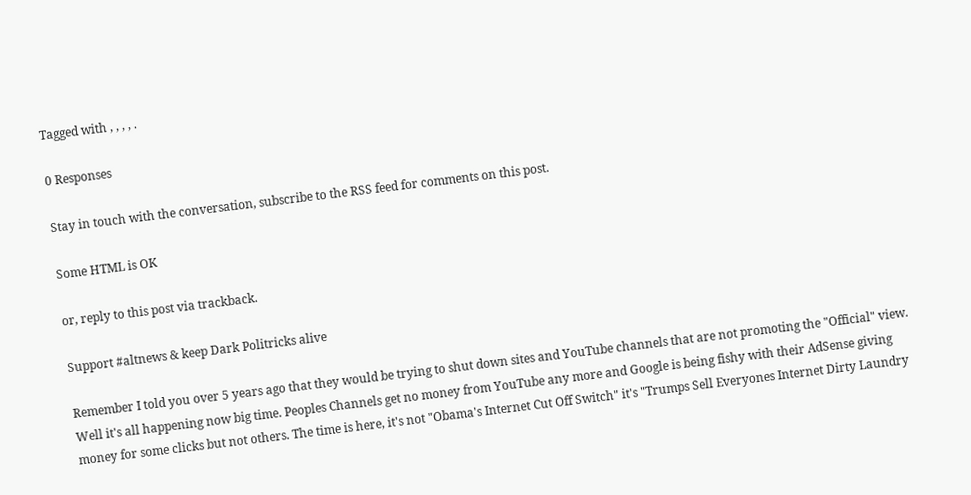Tagged with , , , , .

0 Responses

Stay in touch with the conversation, subscribe to the RSS feed for comments on this post.

Some HTML is OK

or, reply to this post via trackback.

Support #altnews & keep Dark Politricks alive

Remember I told you over 5 years ago that they would be trying to shut down sites and YouTube channels that are not promoting the "Official" view. Well it's all happening now big time. Peoples Channels get no money from YouTube any more and Google is being fishy with their AdSense giving money for some clicks but not others. The time is here, it's not "Obama's Internet Cut Off Switch" it's "Trumps Sell Everyones Internet Dirty Laundry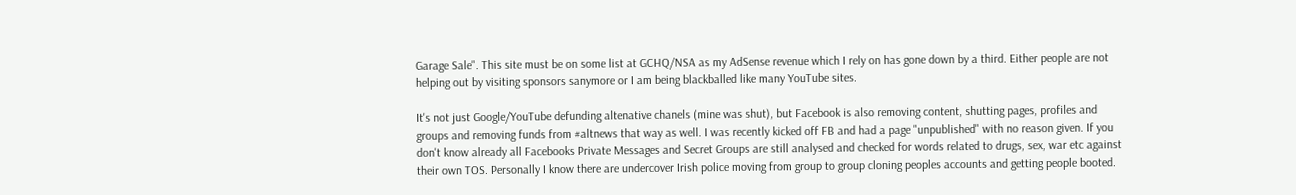Garage Sale". This site must be on some list at GCHQ/NSA as my AdSense revenue which I rely on has gone down by a third. Either people are not helping out by visiting sponsors sanymore or I am being blackballed like many YouTube sites.

It's not just Google/YouTube defunding altenative chanels (mine was shut), but Facebook is also removing content, shutting pages, profiles and groups and removing funds from #altnews that way as well. I was recently kicked off FB and had a page "unpublished" with no reason given. If you don't know already all Facebooks Private Messages and Secret Groups are still analysed and checked for words related to drugs, sex, war etc against their own TOS. Personally I know there are undercover Irish police moving from group to group cloning peoples accounts and getting people booted.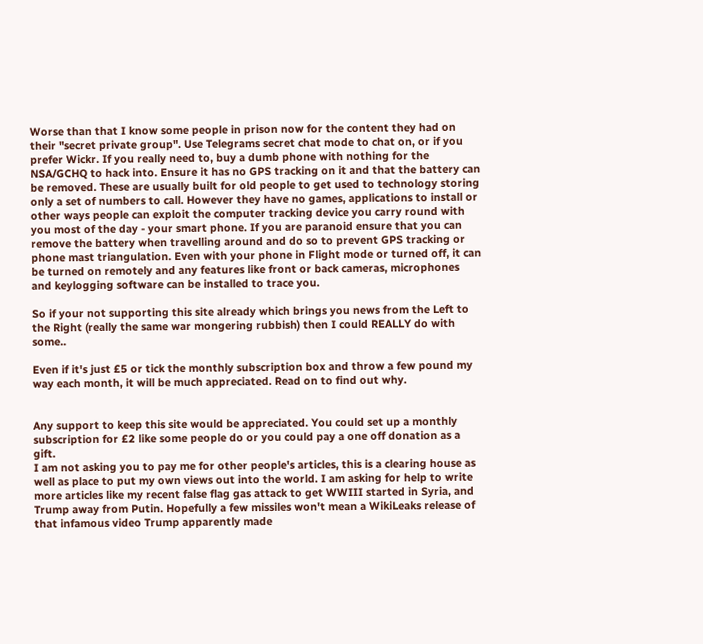Worse than that I know some people in prison now for the content they had on their "secret private group". Use Telegrams secret chat mode to chat on, or if you prefer Wickr. If you really need to, buy a dumb phone with nothing for the NSA/GCHQ to hack into. Ensure it has no GPS tracking on it and that the battery can be removed. These are usually built for old people to get used to technology storing only a set of numbers to call. However they have no games, applications to install or other ways people can exploit the computer tracking device you carry round with you most of the day - your smart phone. If you are paranoid ensure that you can remove the battery when travelling around and do so to prevent GPS tracking or phone mast triangulation. Even with your phone in Flight mode or turned off, it can be turned on remotely and any features like front or back cameras, microphones and keylogging software can be installed to trace you.

So if your not supporting this site already which brings you news from the Left to the Right (really the same war mongering rubbish) then I could REALLY do with some..

Even if it's just £5 or tick the monthly subscription box and throw a few pound my way each month, it will be much appreciated. Read on to find out why.


Any support to keep this site would be appreciated. You could set up a monthly subscription for £2 like some people do or you could pay a one off donation as a gift.
I am not asking you to pay me for other people's articles, this is a clearing house as well as place to put my own views out into the world. I am asking for help to write more articles like my recent false flag gas attack to get WWIII started in Syria, and Trump away from Putin. Hopefully a few missiles won't mean a WikiLeaks release of that infamous video Trump apparently made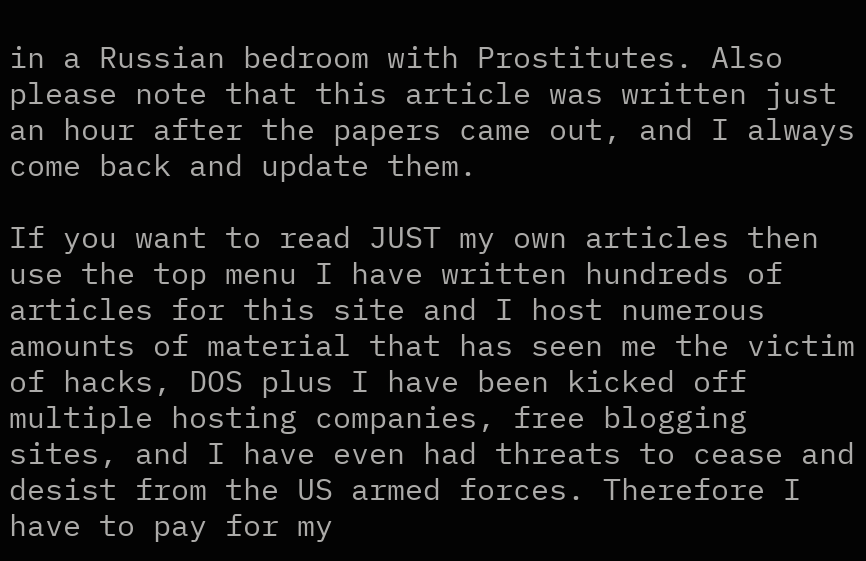in a Russian bedroom with Prostitutes. Also please note that this article was written just an hour after the papers came out, and I always come back and update them.

If you want to read JUST my own articles then use the top menu I have written hundreds of articles for this site and I host numerous amounts of material that has seen me the victim of hacks, DOS plus I have been kicked off multiple hosting companies, free blogging sites, and I have even had threats to cease and desist from the US armed forces. Therefore I have to pay for my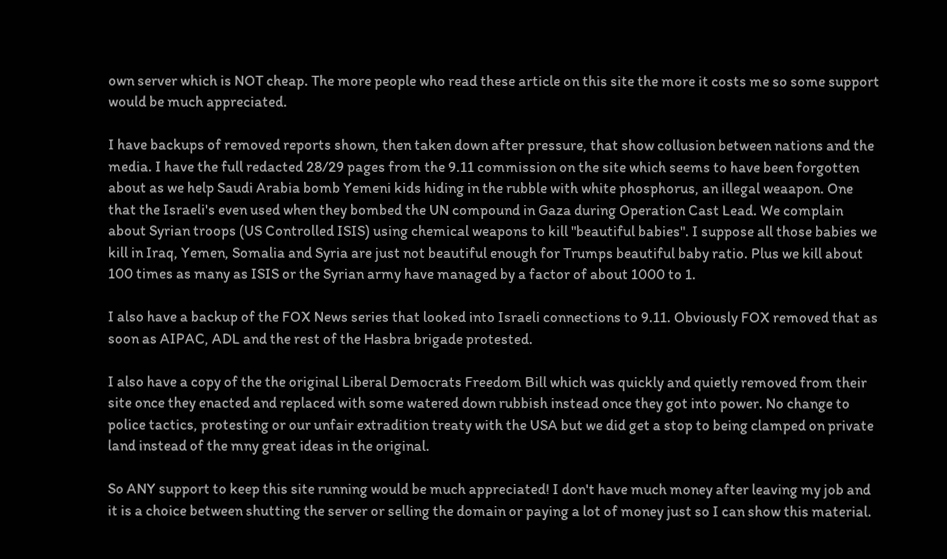own server which is NOT cheap. The more people who read these article on this site the more it costs me so some support would be much appreciated.

I have backups of removed reports shown, then taken down after pressure, that show collusion between nations and the media. I have the full redacted 28/29 pages from the 9.11 commission on the site which seems to have been forgotten about as we help Saudi Arabia bomb Yemeni kids hiding in the rubble with white phosphorus, an illegal weaapon. One that the Israeli's even used when they bombed the UN compound in Gaza during Operation Cast Lead. We complain about Syrian troops (US Controlled ISIS) using chemical weapons to kill "beautiful babies". I suppose all those babies we kill in Iraq, Yemen, Somalia and Syria are just not beautiful enough for Trumps beautiful baby ratio. Plus we kill about 100 times as many as ISIS or the Syrian army have managed by a factor of about 1000 to 1.

I also have a backup of the FOX News series that looked into Israeli connections to 9.11. Obviously FOX removed that as soon as AIPAC, ADL and the rest of the Hasbra brigade protested.

I also have a copy of the the original Liberal Democrats Freedom Bill which was quickly and quietly removed from their site once they enacted and replaced with some watered down rubbish instead once they got into power. No change to police tactics, protesting or our unfair extradition treaty with the USA but we did get a stop to being clamped on private land instead of the mny great ideas in the original.

So ANY support to keep this site running would be much appreciated! I don't have much money after leaving my job and it is a choice between shutting the server or selling the domain or paying a lot of money just so I can show this material.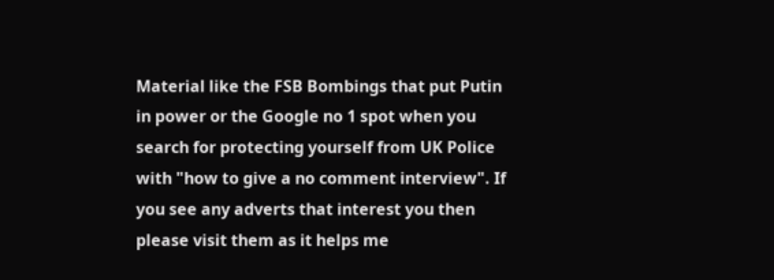Material like the FSB Bombings that put Putin in power or the Google no 1 spot when you search for protecting yourself from UK Police with "how to give a no comment interview". If you see any adverts that interest you then please visit them as it helps me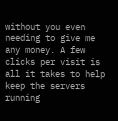without you even needing to give me any money. A few clicks per visit is all it takes to help keep the servers running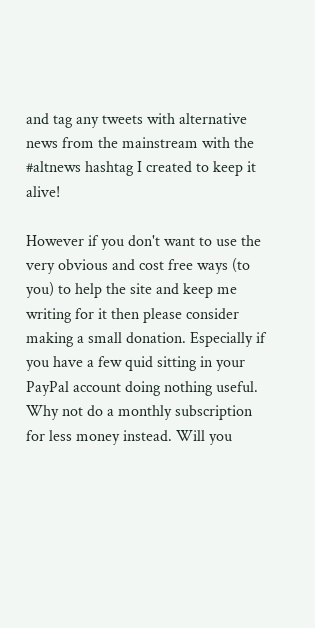and tag any tweets with alternative news from the mainstream with the #altnews hashtag I created to keep it alive!

However if you don't want to use the very obvious and cost free ways (to you) to help the site and keep me writing for it then please consider making a small donation. Especially if you have a few quid sitting in your PayPal account doing nothing useful. Why not do a monthly subscription for less money instead. Will you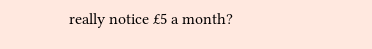really notice £5 a month?